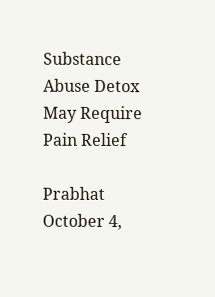Substance Abuse Detox May Require Pain Relief

Prabhat   October 4,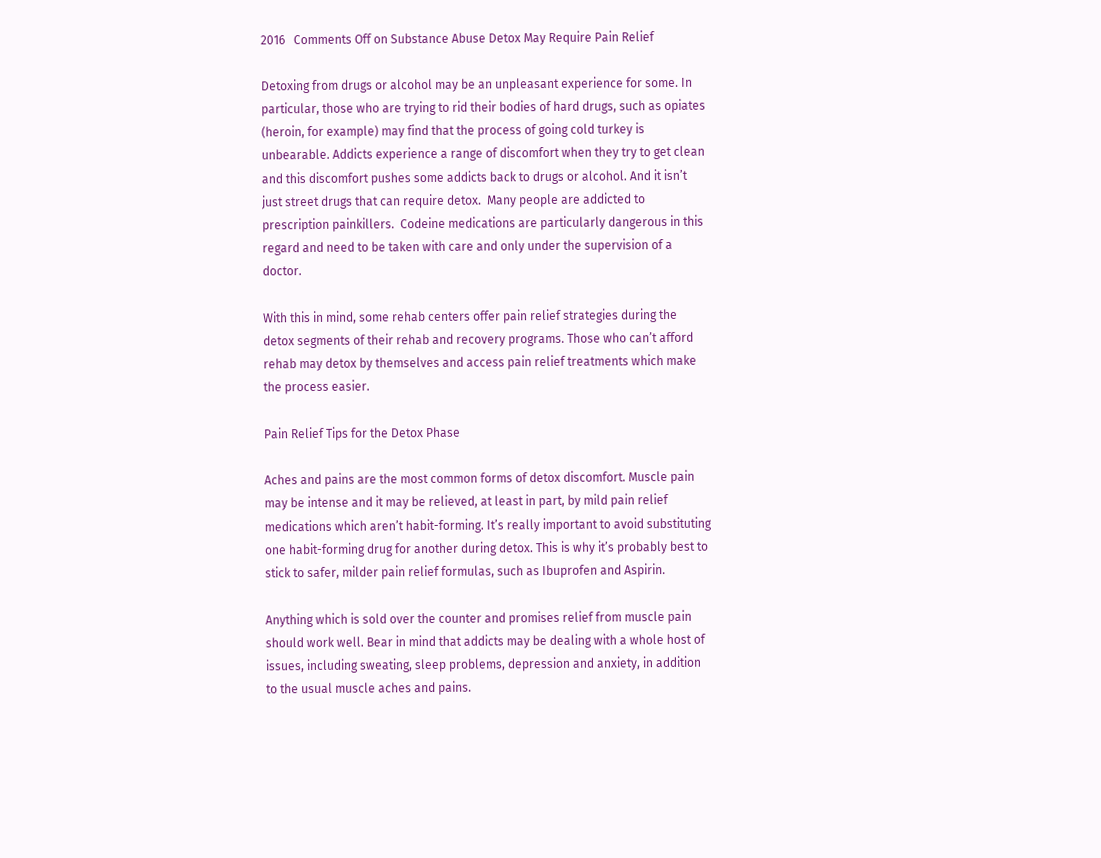2016   Comments Off on Substance Abuse Detox May Require Pain Relief

Detoxing from drugs or alcohol may be an unpleasant experience for some. In particular, those who are trying to rid their bodies of hard drugs, such as opiates (heroin, for example) may find that the process of going cold turkey is unbearable. Addicts experience a range of discomfort when they try to get clean and this discomfort pushes some addicts back to drugs or alcohol. And it isn’t just street drugs that can require detox.  Many people are addicted to prescription painkillers.  Codeine medications are particularly dangerous in this regard and need to be taken with care and only under the supervision of a doctor.

With this in mind, some rehab centers offer pain relief strategies during the detox segments of their rehab and recovery programs. Those who can’t afford rehab may detox by themselves and access pain relief treatments which make the process easier.

Pain Relief Tips for the Detox Phase

Aches and pains are the most common forms of detox discomfort. Muscle pain may be intense and it may be relieved, at least in part, by mild pain relief medications which aren’t habit-forming. It’s really important to avoid substituting one habit-forming drug for another during detox. This is why it’s probably best to stick to safer, milder pain relief formulas, such as Ibuprofen and Aspirin.

Anything which is sold over the counter and promises relief from muscle pain should work well. Bear in mind that addicts may be dealing with a whole host of issues, including sweating, sleep problems, depression and anxiety, in addition to the usual muscle aches and pains.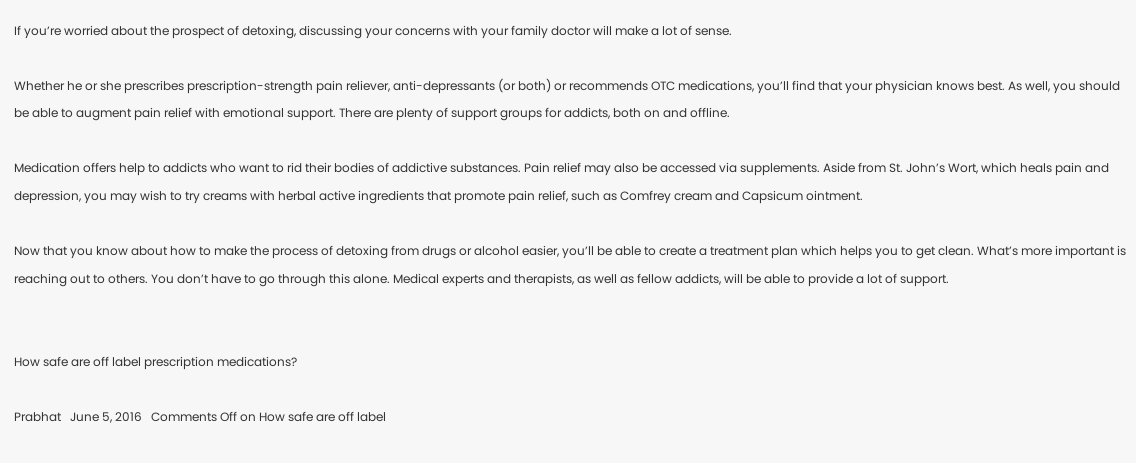If you’re worried about the prospect of detoxing, discussing your concerns with your family doctor will make a lot of sense.

Whether he or she prescribes prescription-strength pain reliever, anti-depressants (or both) or recommends OTC medications, you’ll find that your physician knows best. As well, you should be able to augment pain relief with emotional support. There are plenty of support groups for addicts, both on and offline.

Medication offers help to addicts who want to rid their bodies of addictive substances. Pain relief may also be accessed via supplements. Aside from St. John’s Wort, which heals pain and depression, you may wish to try creams with herbal active ingredients that promote pain relief, such as Comfrey cream and Capsicum ointment.

Now that you know about how to make the process of detoxing from drugs or alcohol easier, you’ll be able to create a treatment plan which helps you to get clean. What’s more important is reaching out to others. You don’t have to go through this alone. Medical experts and therapists, as well as fellow addicts, will be able to provide a lot of support.


How safe are off label prescription medications?

Prabhat   June 5, 2016   Comments Off on How safe are off label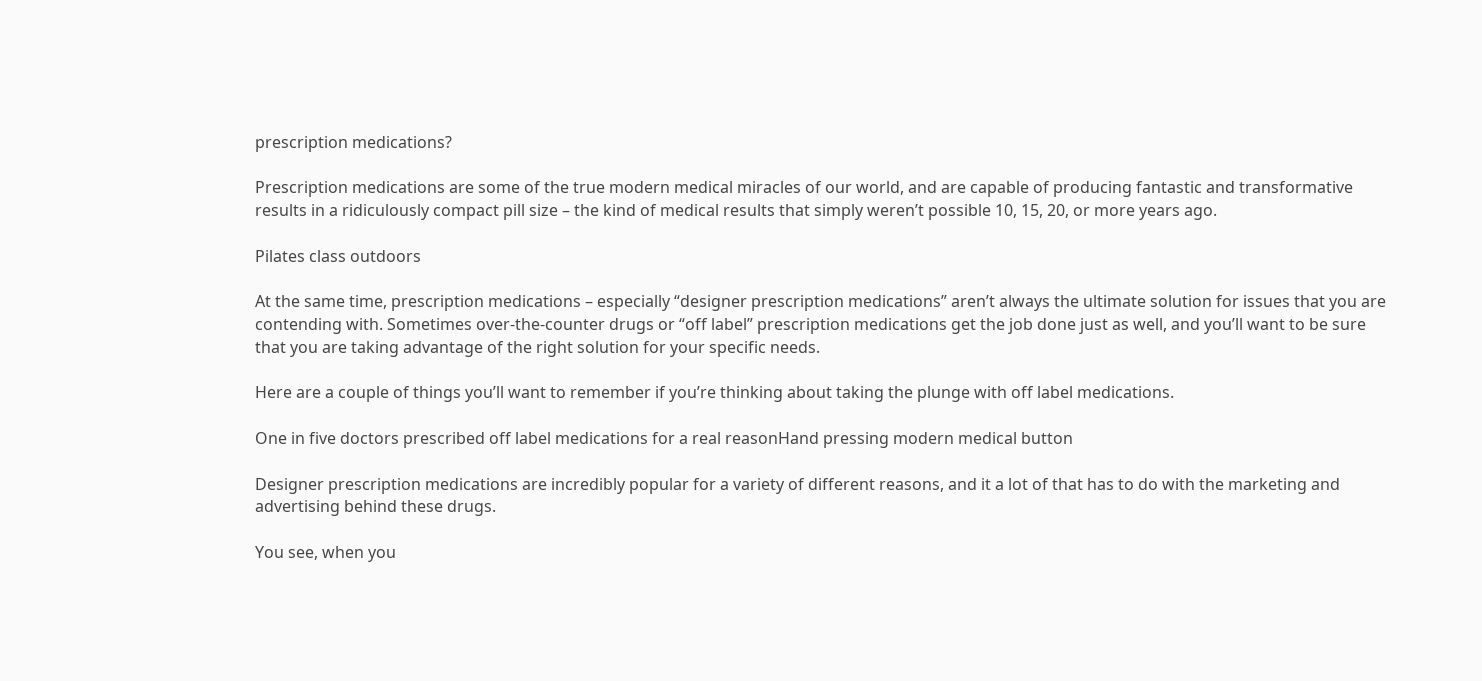prescription medications?

Prescription medications are some of the true modern medical miracles of our world, and are capable of producing fantastic and transformative results in a ridiculously compact pill size – the kind of medical results that simply weren’t possible 10, 15, 20, or more years ago.

Pilates class outdoors

At the same time, prescription medications – especially “designer prescription medications” aren’t always the ultimate solution for issues that you are contending with. Sometimes over-the-counter drugs or “off label” prescription medications get the job done just as well, and you’ll want to be sure that you are taking advantage of the right solution for your specific needs.

Here are a couple of things you’ll want to remember if you’re thinking about taking the plunge with off label medications.

One in five doctors prescribed off label medications for a real reasonHand pressing modern medical button

Designer prescription medications are incredibly popular for a variety of different reasons, and it a lot of that has to do with the marketing and advertising behind these drugs.

You see, when you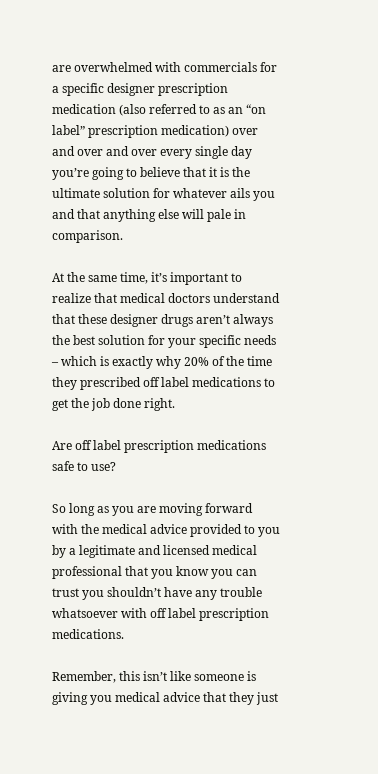are overwhelmed with commercials for a specific designer prescription medication (also referred to as an “on label” prescription medication) over and over and over every single day you’re going to believe that it is the ultimate solution for whatever ails you and that anything else will pale in comparison.

At the same time, it’s important to realize that medical doctors understand that these designer drugs aren’t always the best solution for your specific needs – which is exactly why 20% of the time they prescribed off label medications to get the job done right.

Are off label prescription medications safe to use?

So long as you are moving forward with the medical advice provided to you by a legitimate and licensed medical professional that you know you can trust you shouldn’t have any trouble whatsoever with off label prescription medications.

Remember, this isn’t like someone is giving you medical advice that they just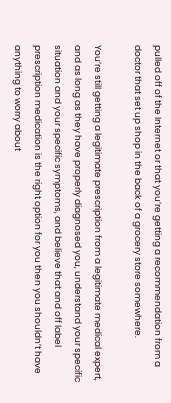pulled off of the Internet or that you’re getting a recommendation from a doctor that set up shop in the back of a grocery store somewhere.

You’re still getting a legitimate prescription from a legitimate medical expert, and as long as they have properly diagnosed you, understand your specific situation and your specific symptoms, and believe that and off label prescription medication is the right option for you then you shouldn’t have anything to worry about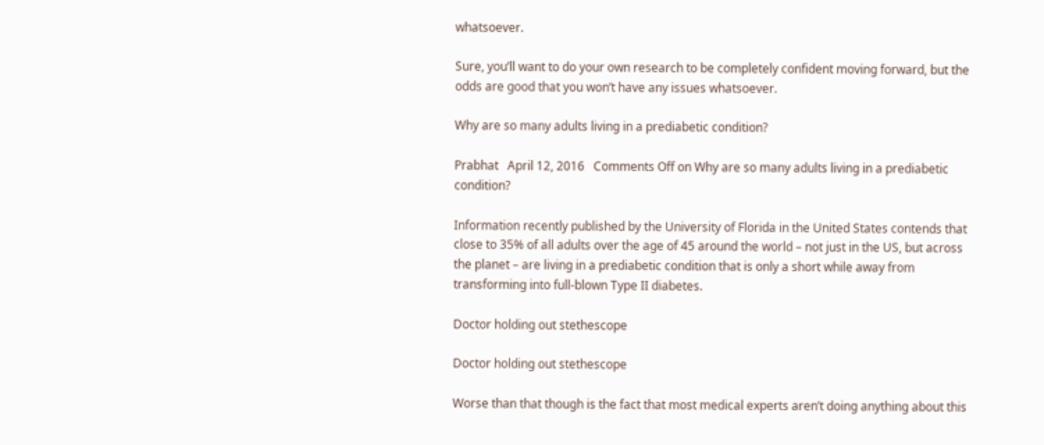whatsoever.

Sure, you’ll want to do your own research to be completely confident moving forward, but the odds are good that you won’t have any issues whatsoever.

Why are so many adults living in a prediabetic condition?

Prabhat   April 12, 2016   Comments Off on Why are so many adults living in a prediabetic condition?

Information recently published by the University of Florida in the United States contends that close to 35% of all adults over the age of 45 around the world – not just in the US, but across the planet – are living in a prediabetic condition that is only a short while away from transforming into full-blown Type II diabetes.

Doctor holding out stethescope

Doctor holding out stethescope

Worse than that though is the fact that most medical experts aren’t doing anything about this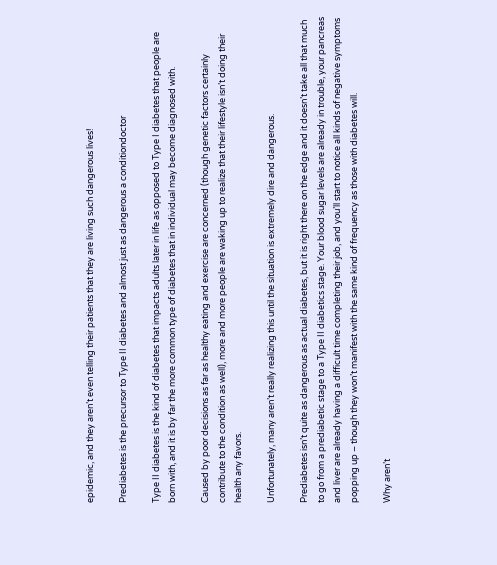epidemic, and they aren’t even telling their patients that they are living such dangerous lives!

Prediabetes is the precursor to Type II diabetes and almost just as dangerous a conditiondoctor

Type II diabetes is the kind of diabetes that impacts adults later in life as opposed to Type I diabetes that people are born with, and it is by far the more common type of diabetes that in individual may become diagnosed with.

Caused by poor decisions as far as healthy eating and exercise are concerned (though genetic factors certainly contribute to the condition as well), more and more people are waking up to realize that their lifestyle isn’t doing their health any favors.

Unfortunately, many aren’t really realizing this until the situation is extremely dire and dangerous.

Prediabetes isn’t quite as dangerous as actual diabetes, but it is right there on the edge and it doesn’t take all that much to go from a prediabetic stage to a Type II diabetics stage. Your blood sugar levels are already in trouble, your pancreas and liver are already having a difficult time completing their job, and you’ll start to notice all kinds of negative symptoms popping up – though they won’t manifest with the same kind of frequency as those with diabetes will.

Why aren’t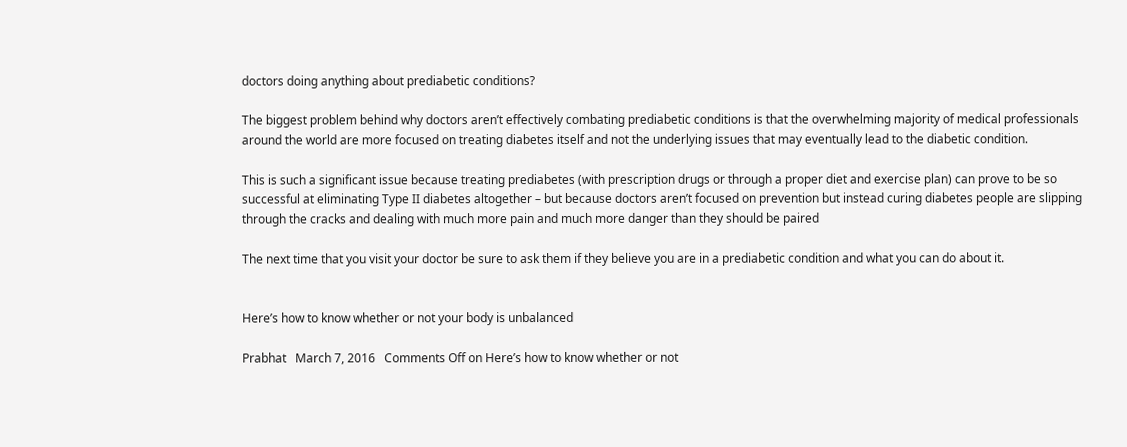doctors doing anything about prediabetic conditions?

The biggest problem behind why doctors aren’t effectively combating prediabetic conditions is that the overwhelming majority of medical professionals around the world are more focused on treating diabetes itself and not the underlying issues that may eventually lead to the diabetic condition.

This is such a significant issue because treating prediabetes (with prescription drugs or through a proper diet and exercise plan) can prove to be so successful at eliminating Type II diabetes altogether – but because doctors aren’t focused on prevention but instead curing diabetes people are slipping through the cracks and dealing with much more pain and much more danger than they should be paired

The next time that you visit your doctor be sure to ask them if they believe you are in a prediabetic condition and what you can do about it.


Here’s how to know whether or not your body is unbalanced

Prabhat   March 7, 2016   Comments Off on Here’s how to know whether or not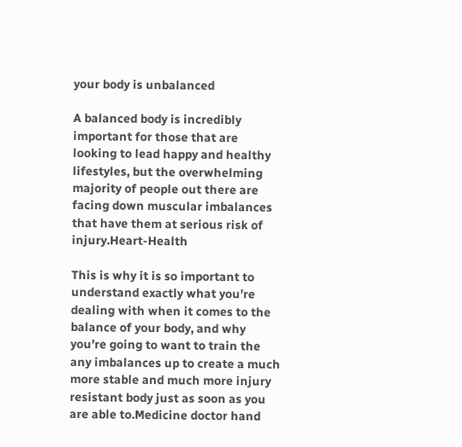your body is unbalanced

A balanced body is incredibly important for those that are looking to lead happy and healthy lifestyles, but the overwhelming majority of people out there are facing down muscular imbalances that have them at serious risk of injury.Heart-Health

This is why it is so important to understand exactly what you’re dealing with when it comes to the balance of your body, and why you’re going to want to train the any imbalances up to create a much more stable and much more injury resistant body just as soon as you are able to.Medicine doctor hand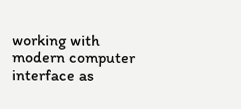working with modern computer interface as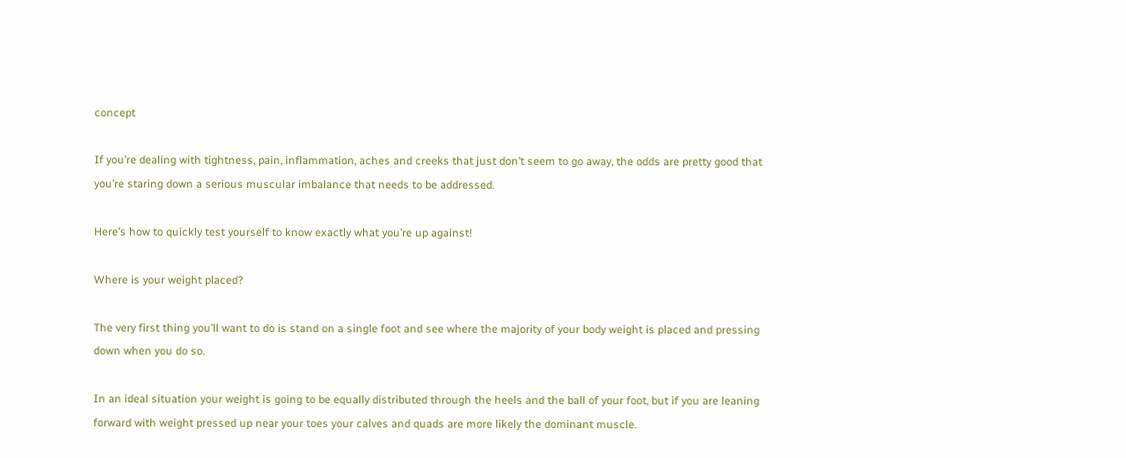concept

If you’re dealing with tightness, pain, inflammation, aches and creeks that just don’t seem to go away, the odds are pretty good that you’re staring down a serious muscular imbalance that needs to be addressed.

Here’s how to quickly test yourself to know exactly what you’re up against!

Where is your weight placed?

The very first thing you’ll want to do is stand on a single foot and see where the majority of your body weight is placed and pressing down when you do so.

In an ideal situation your weight is going to be equally distributed through the heels and the ball of your foot, but if you are leaning forward with weight pressed up near your toes your calves and quads are more likely the dominant muscle.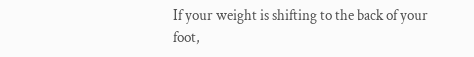If your weight is shifting to the back of your foot,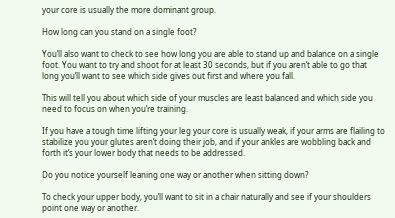your core is usually the more dominant group.

How long can you stand on a single foot?

You’ll also want to check to see how long you are able to stand up and balance on a single foot. You want to try and shoot for at least 30 seconds, but if you aren’t able to go that long you’ll want to see which side gives out first and where you fall.

This will tell you about which side of your muscles are least balanced and which side you need to focus on when you’re training.

If you have a tough time lifting your leg your core is usually weak, if your arms are flailing to stabilize you your glutes aren’t doing their job, and if your ankles are wobbling back and forth it’s your lower body that needs to be addressed.

Do you notice yourself leaning one way or another when sitting down?

To check your upper body, you’ll want to sit in a chair naturally and see if your shoulders point one way or another.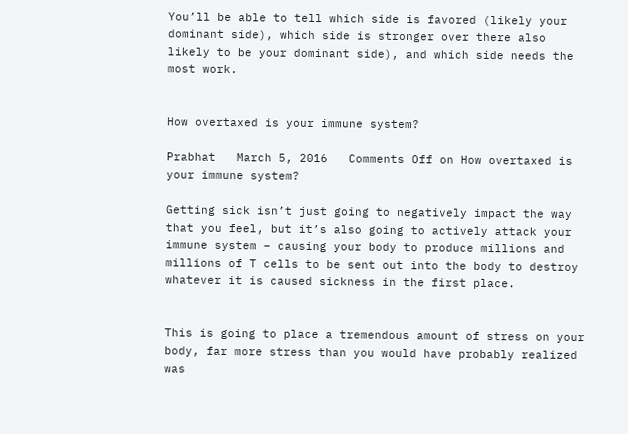You’ll be able to tell which side is favored (likely your dominant side), which side is stronger over there also likely to be your dominant side), and which side needs the most work.


How overtaxed is your immune system?

Prabhat   March 5, 2016   Comments Off on How overtaxed is your immune system?

Getting sick isn’t just going to negatively impact the way that you feel, but it’s also going to actively attack your immune system – causing your body to produce millions and millions of T cells to be sent out into the body to destroy whatever it is caused sickness in the first place.


This is going to place a tremendous amount of stress on your body, far more stress than you would have probably realized was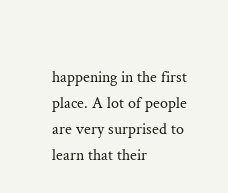happening in the first place. A lot of people are very surprised to learn that their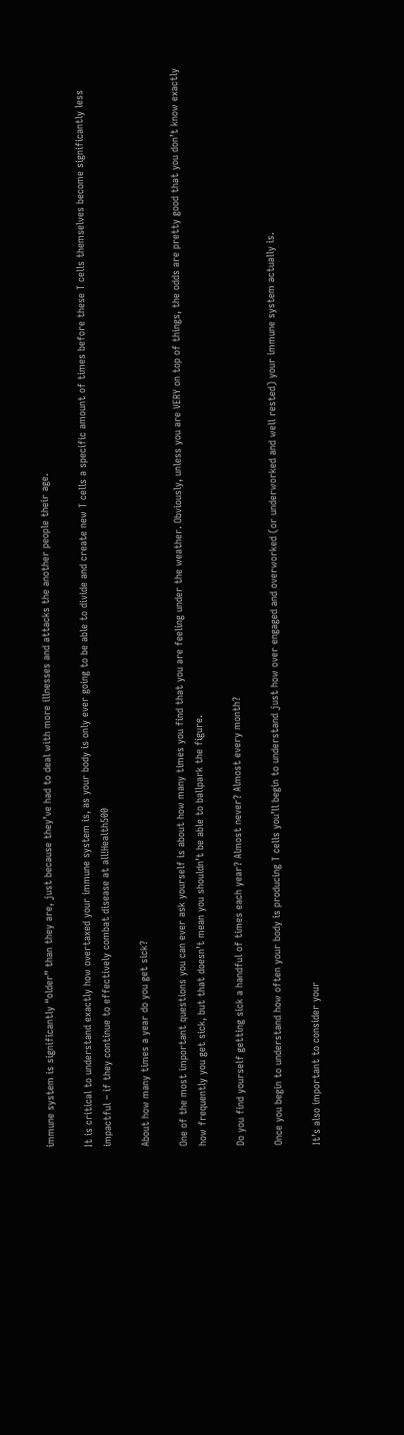immune system is significantly “older” than they are, just because they’ve had to deal with more illnesses and attacks the another people their age.

It is critical to understand exactly how overtaxed your immune system is, as your body is only ever going to be able to divide and create new T cells a specific amount of times before these T cells themselves become significantly less impactful – if they continue to effectively combat disease at all!Health500

About how many times a year do you get sick?

One of the most important questions you can ever ask yourself is about how many times you find that you are feeling under the weather. Obviously, unless you are VERY on top of things, the odds are pretty good that you don’t know exactly how frequently you get sick, but that doesn’t mean you shouldn’t be able to ballpark the figure.

Do you find yourself getting sick a handful of times each year? Almost never? Almost every month?

Once you begin to understand how often your body is producing T cells you’ll begin to understand just how over engaged and overworked (or underworked and well rested) your immune system actually is.

It’s also important to consider your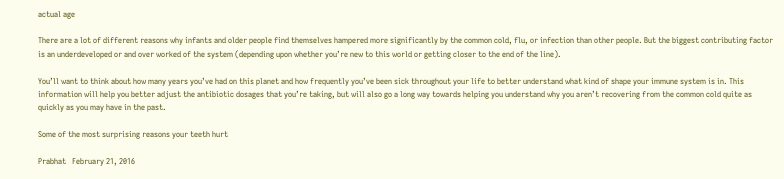actual age

There are a lot of different reasons why infants and older people find themselves hampered more significantly by the common cold, flu, or infection than other people. But the biggest contributing factor is an underdeveloped or and over worked of the system (depending upon whether you’re new to this world or getting closer to the end of the line).

You’ll want to think about how many years you’ve had on this planet and how frequently you’ve been sick throughout your life to better understand what kind of shape your immune system is in. This information will help you better adjust the antibiotic dosages that you’re taking, but will also go a long way towards helping you understand why you aren’t recovering from the common cold quite as quickly as you may have in the past.

Some of the most surprising reasons your teeth hurt

Prabhat   February 21, 2016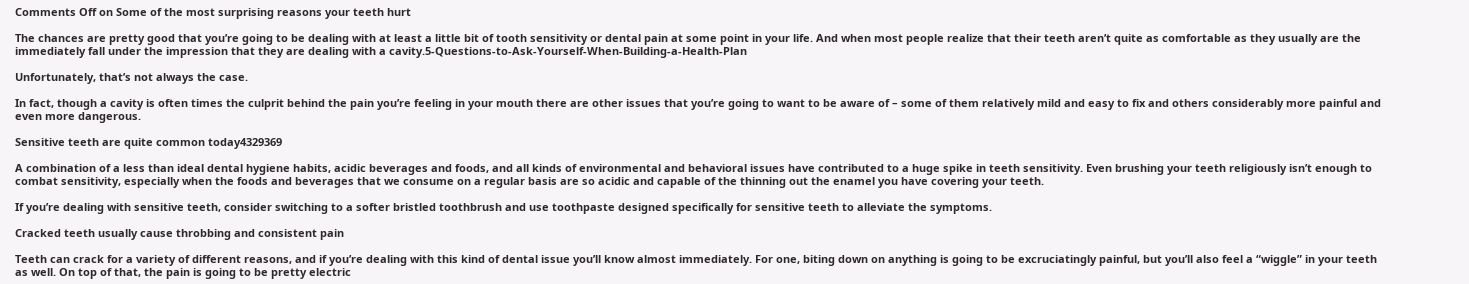Comments Off on Some of the most surprising reasons your teeth hurt

The chances are pretty good that you’re going to be dealing with at least a little bit of tooth sensitivity or dental pain at some point in your life. And when most people realize that their teeth aren’t quite as comfortable as they usually are the immediately fall under the impression that they are dealing with a cavity.5-Questions-to-Ask-Yourself-When-Building-a-Health-Plan

Unfortunately, that’s not always the case.

In fact, though a cavity is often times the culprit behind the pain you’re feeling in your mouth there are other issues that you’re going to want to be aware of – some of them relatively mild and easy to fix and others considerably more painful and even more dangerous.

Sensitive teeth are quite common today4329369

A combination of a less than ideal dental hygiene habits, acidic beverages and foods, and all kinds of environmental and behavioral issues have contributed to a huge spike in teeth sensitivity. Even brushing your teeth religiously isn’t enough to combat sensitivity, especially when the foods and beverages that we consume on a regular basis are so acidic and capable of the thinning out the enamel you have covering your teeth.

If you’re dealing with sensitive teeth, consider switching to a softer bristled toothbrush and use toothpaste designed specifically for sensitive teeth to alleviate the symptoms.

Cracked teeth usually cause throbbing and consistent pain

Teeth can crack for a variety of different reasons, and if you’re dealing with this kind of dental issue you’ll know almost immediately. For one, biting down on anything is going to be excruciatingly painful, but you’ll also feel a “wiggle” in your teeth as well. On top of that, the pain is going to be pretty electric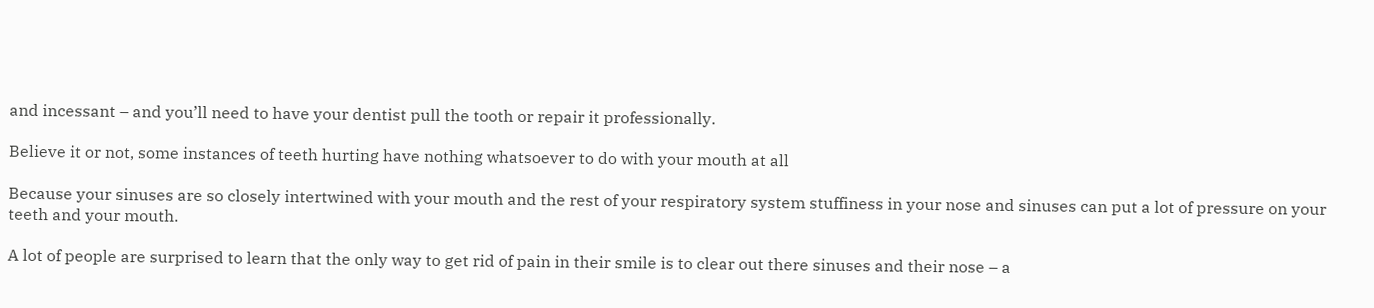and incessant – and you’ll need to have your dentist pull the tooth or repair it professionally.

Believe it or not, some instances of teeth hurting have nothing whatsoever to do with your mouth at all

Because your sinuses are so closely intertwined with your mouth and the rest of your respiratory system stuffiness in your nose and sinuses can put a lot of pressure on your teeth and your mouth.

A lot of people are surprised to learn that the only way to get rid of pain in their smile is to clear out there sinuses and their nose – a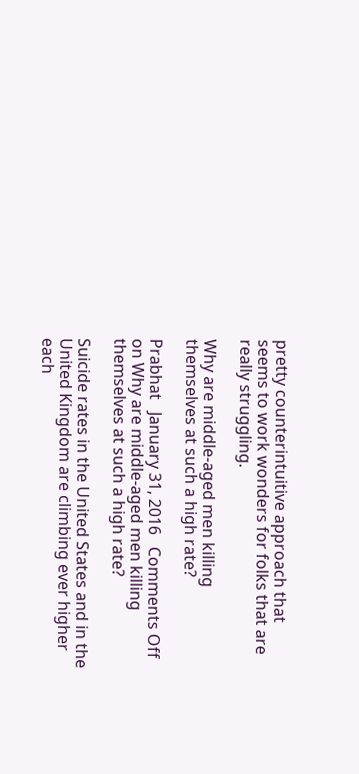pretty counterintuitive approach that seems to work wonders for folks that are really struggling.

Why are middle-aged men killing themselves at such a high rate?

Prabhat   January 31, 2016   Comments Off on Why are middle-aged men killing themselves at such a high rate?

Suicide rates in the United States and in the United Kingdom are climbing ever higher each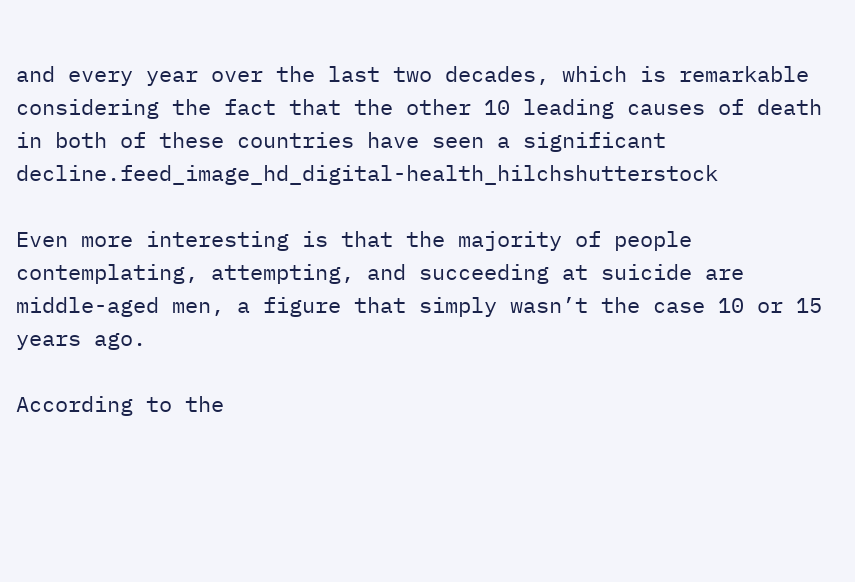and every year over the last two decades, which is remarkable considering the fact that the other 10 leading causes of death in both of these countries have seen a significant decline.feed_image_hd_digital-health_hilchshutterstock

Even more interesting is that the majority of people contemplating, attempting, and succeeding at suicide are middle-aged men, a figure that simply wasn’t the case 10 or 15 years ago.

According to the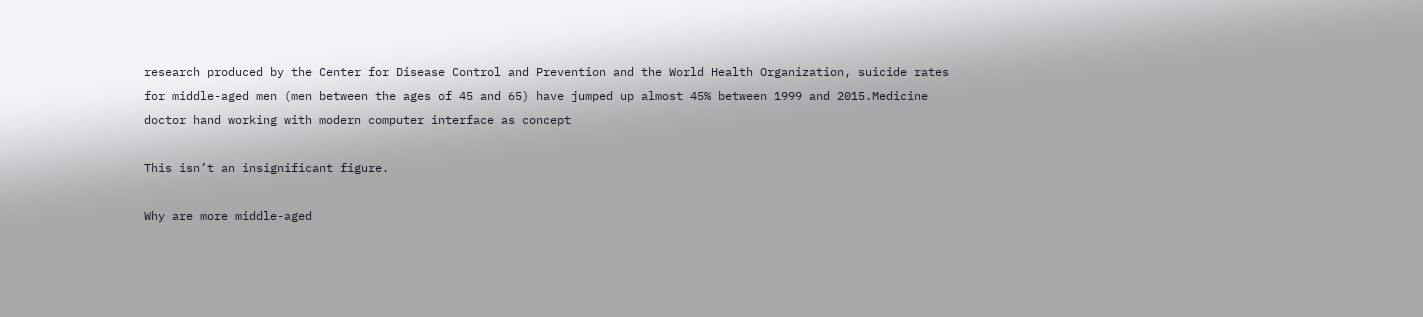research produced by the Center for Disease Control and Prevention and the World Health Organization, suicide rates for middle-aged men (men between the ages of 45 and 65) have jumped up almost 45% between 1999 and 2015.Medicine doctor hand working with modern computer interface as concept

This isn’t an insignificant figure.

Why are more middle-aged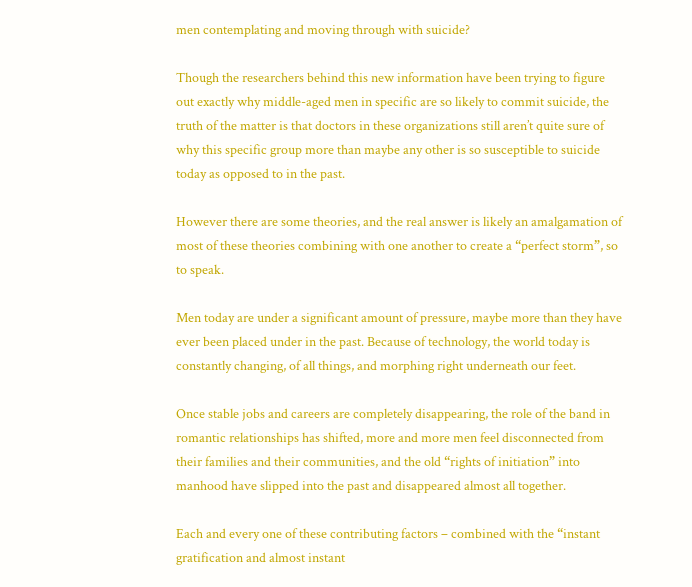men contemplating and moving through with suicide?

Though the researchers behind this new information have been trying to figure out exactly why middle-aged men in specific are so likely to commit suicide, the truth of the matter is that doctors in these organizations still aren’t quite sure of why this specific group more than maybe any other is so susceptible to suicide today as opposed to in the past.

However there are some theories, and the real answer is likely an amalgamation of most of these theories combining with one another to create a “perfect storm”, so to speak.

Men today are under a significant amount of pressure, maybe more than they have ever been placed under in the past. Because of technology, the world today is constantly changing, of all things, and morphing right underneath our feet.

Once stable jobs and careers are completely disappearing, the role of the band in romantic relationships has shifted, more and more men feel disconnected from their families and their communities, and the old “rights of initiation” into manhood have slipped into the past and disappeared almost all together.

Each and every one of these contributing factors – combined with the “instant gratification and almost instant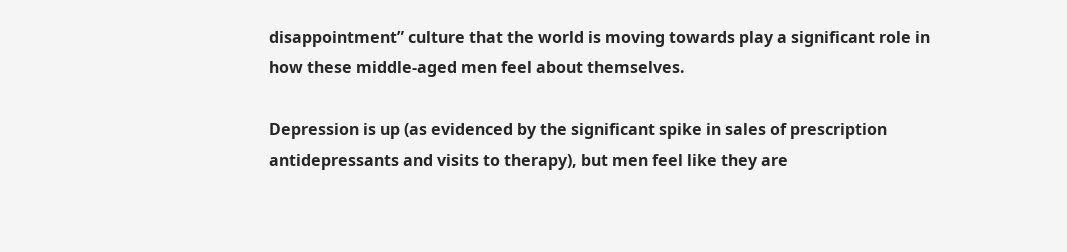disappointment” culture that the world is moving towards play a significant role in how these middle-aged men feel about themselves.

Depression is up (as evidenced by the significant spike in sales of prescription antidepressants and visits to therapy), but men feel like they are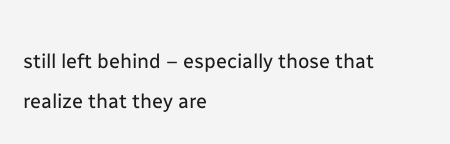still left behind – especially those that realize that they are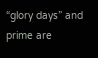“glory days” and prime are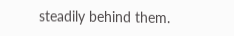steadily behind them.